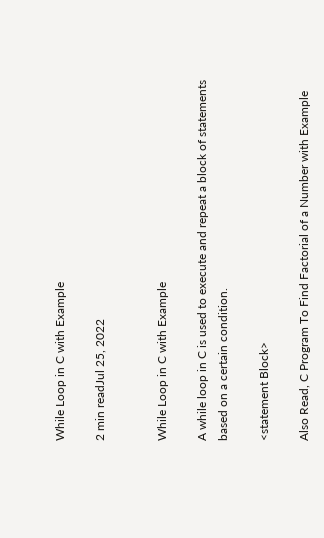While Loop in C with Example

2 min readJul 25, 2022


While Loop in C with Example

A while loop in C is used to execute and repeat a block of statements based on a certain condition.

<statement Block>

Also Read, C Program To Find Factorial of a Number with Example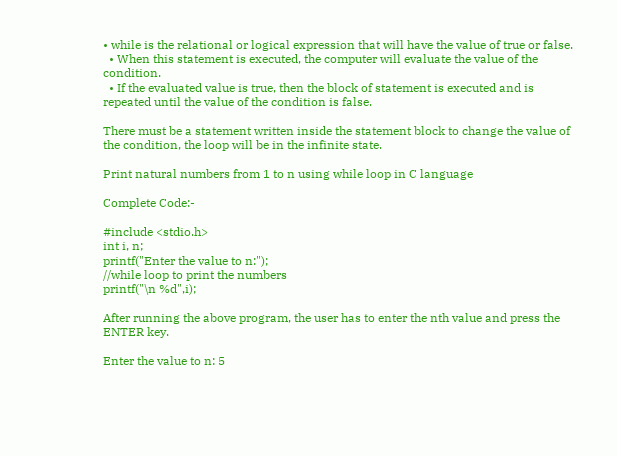• while is the relational or logical expression that will have the value of true or false.
  • When this statement is executed, the computer will evaluate the value of the condition.
  • If the evaluated value is true, then the block of statement is executed and is repeated until the value of the condition is false.

There must be a statement written inside the statement block to change the value of the condition, the loop will be in the infinite state.

Print natural numbers from 1 to n using while loop in C language

Complete Code:-

#include <stdio.h>
int i, n;
printf("Enter the value to n:");
//while loop to print the numbers
printf("\n %d",i);

After running the above program, the user has to enter the nth value and press the ENTER key.

Enter the value to n: 5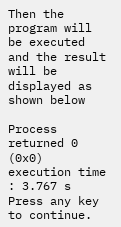Then the program will be executed and the result will be displayed as shown below

Process returned 0 (0x0) execution time : 3.767 s
Press any key to continue.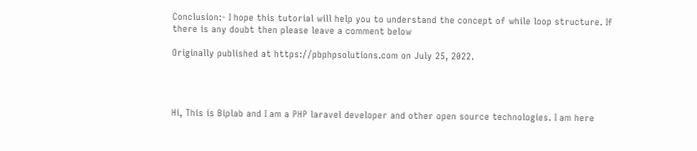Conclusion:- I hope this tutorial will help you to understand the concept of while loop structure. If there is any doubt then please leave a comment below

Originally published at https://pbphpsolutions.com on July 25, 2022.




Hi, This is Biplab and I am a PHP laravel developer and other open source technologies. I am here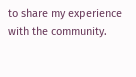to share my experience with the community.